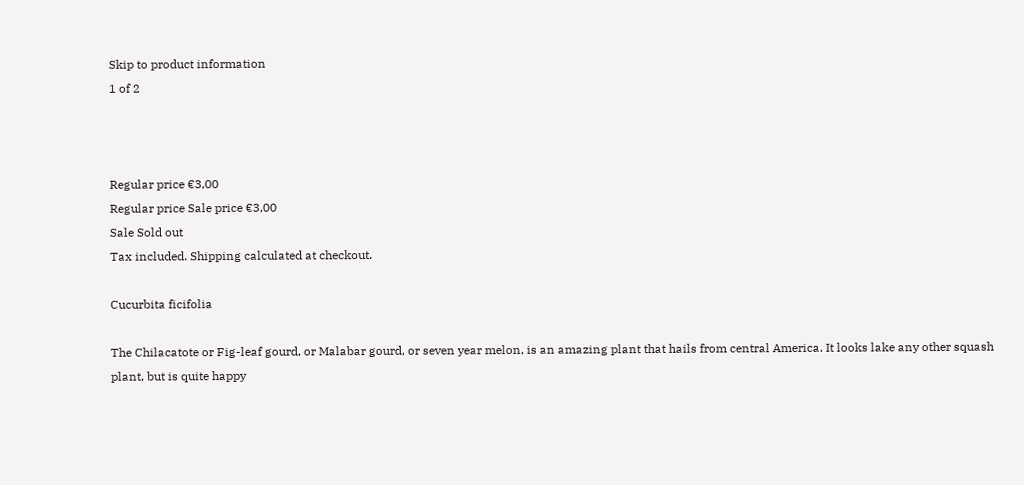Skip to product information
1 of 2



Regular price €3,00
Regular price Sale price €3,00
Sale Sold out
Tax included. Shipping calculated at checkout.

Cucurbita ficifolia

The Chilacatote or Fig-leaf gourd, or Malabar gourd, or seven year melon, is an amazing plant that hails from central America. It looks lake any other squash plant, but is quite happy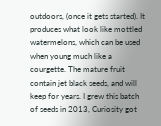outdoors, (once it gets started). It produces what look like mottled watermelons, which can be used when young much like a courgette. The mature fruit contain jet black seeds, and will keep for years. I grew this batch of seeds in 2013, Curiosity got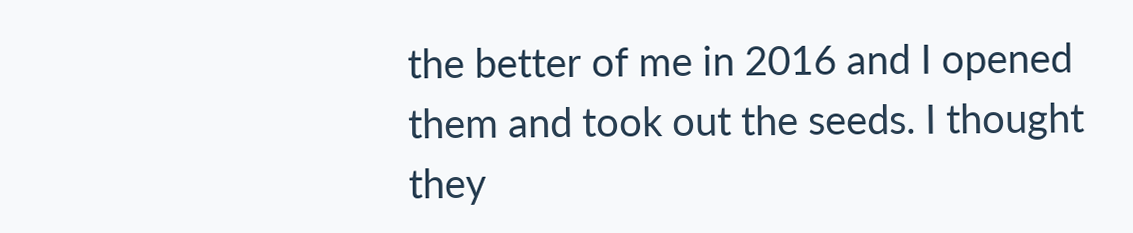the better of me in 2016 and I opened them and took out the seeds. I thought they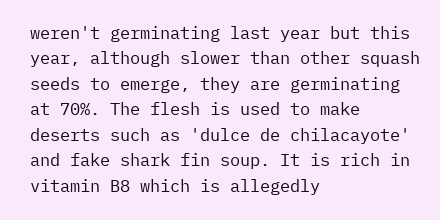weren't germinating last year but this year, although slower than other squash seeds to emerge, they are germinating at 70%. The flesh is used to make deserts such as 'dulce de chilacayote' and fake shark fin soup. It is rich in vitamin B8 which is allegedly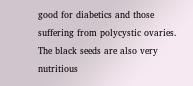good for diabetics and those suffering from polycystic ovaries. The black seeds are also very nutritious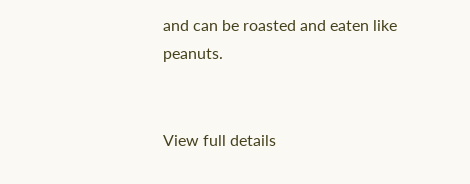and can be roasted and eaten like peanuts.


View full details